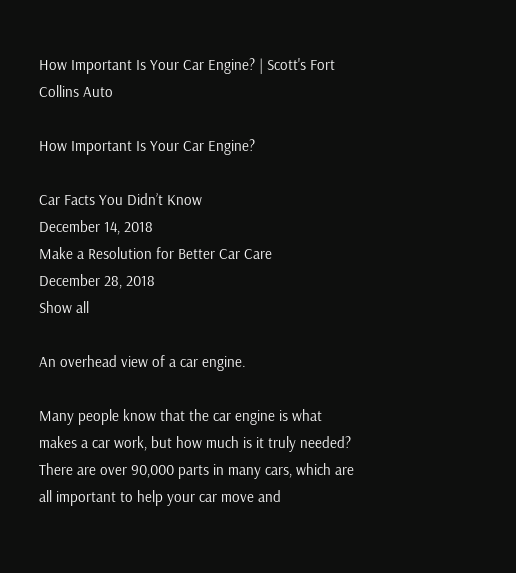How Important Is Your Car Engine? | Scott's Fort Collins Auto

How Important Is Your Car Engine?

Car Facts You Didn’t Know
December 14, 2018
Make a Resolution for Better Car Care
December 28, 2018
Show all

An overhead view of a car engine.

Many people know that the car engine is what makes a car work, but how much is it truly needed? There are over 90,000 parts in many cars, which are all important to help your car move and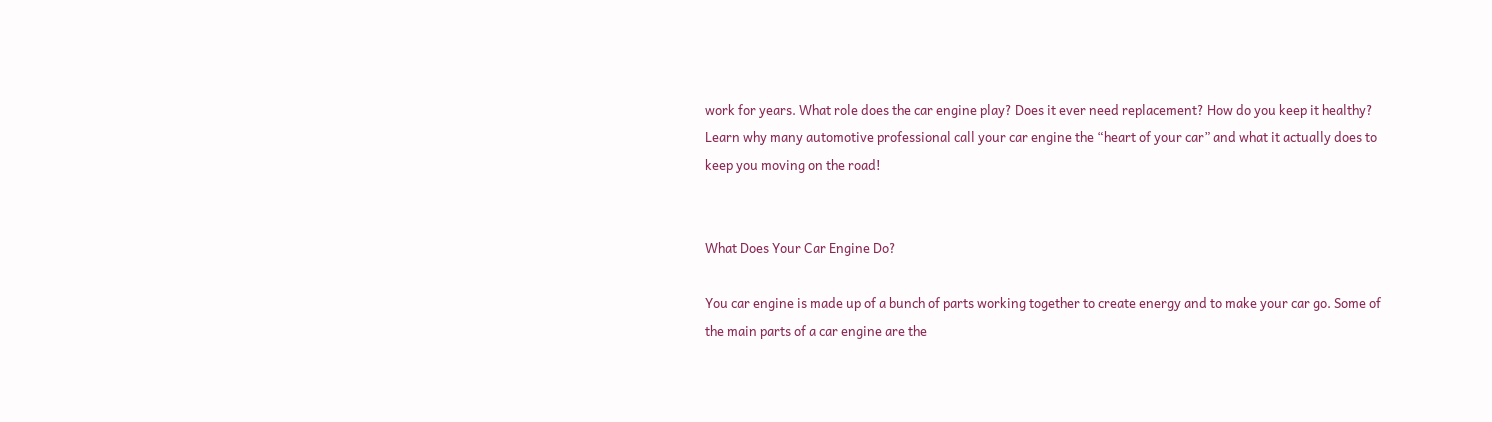work for years. What role does the car engine play? Does it ever need replacement? How do you keep it healthy? Learn why many automotive professional call your car engine the “heart of your car” and what it actually does to keep you moving on the road!


What Does Your Car Engine Do?

You car engine is made up of a bunch of parts working together to create energy and to make your car go. Some of the main parts of a car engine are the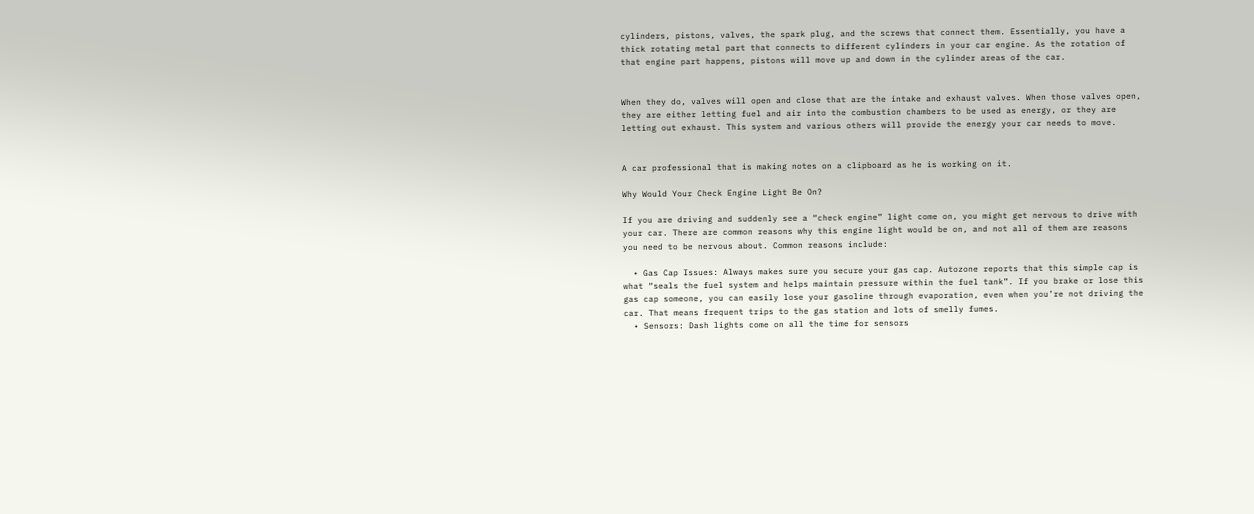cylinders, pistons, valves, the spark plug, and the screws that connect them. Essentially, you have a thick rotating metal part that connects to different cylinders in your car engine. As the rotation of that engine part happens, pistons will move up and down in the cylinder areas of the car.


When they do, valves will open and close that are the intake and exhaust valves. When those valves open, they are either letting fuel and air into the combustion chambers to be used as energy, or they are letting out exhaust. This system and various others will provide the energy your car needs to move.


A car professional that is making notes on a clipboard as he is working on it.

Why Would Your Check Engine Light Be On?

If you are driving and suddenly see a “check engine” light come on, you might get nervous to drive with your car. There are common reasons why this engine light would be on, and not all of them are reasons you need to be nervous about. Common reasons include:

  • Gas Cap Issues: Always makes sure you secure your gas cap. Autozone reports that this simple cap is what “seals the fuel system and helps maintain pressure within the fuel tank”. If you brake or lose this gas cap someone, you can easily lose your gasoline through evaporation, even when you’re not driving the car. That means frequent trips to the gas station and lots of smelly fumes.
  • Sensors: Dash lights come on all the time for sensors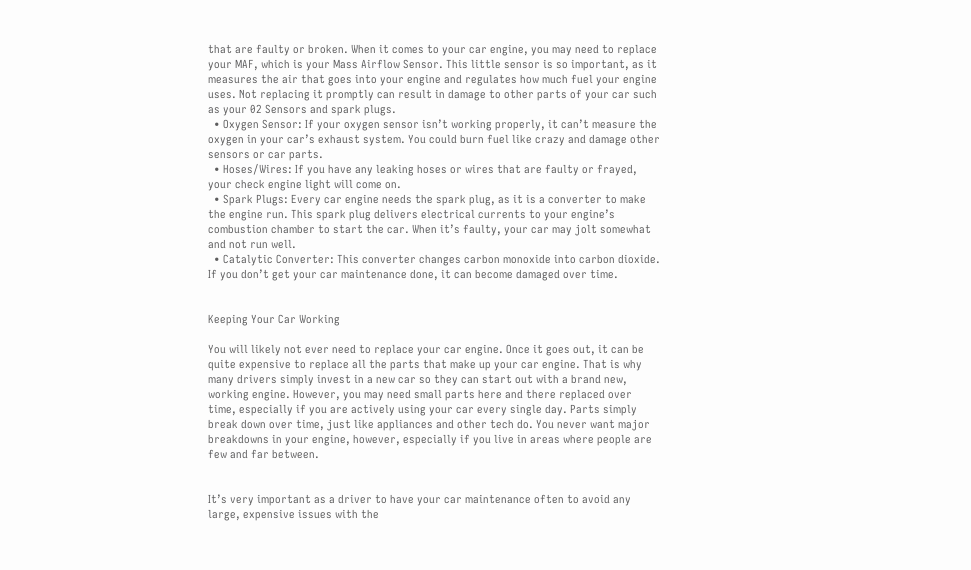that are faulty or broken. When it comes to your car engine, you may need to replace your MAF, which is your Mass Airflow Sensor. This little sensor is so important, as it measures the air that goes into your engine and regulates how much fuel your engine uses. Not replacing it promptly can result in damage to other parts of your car such as your 02 Sensors and spark plugs.
  • Oxygen Sensor: If your oxygen sensor isn’t working properly, it can’t measure the oxygen in your car’s exhaust system. You could burn fuel like crazy and damage other sensors or car parts.
  • Hoses/Wires: If you have any leaking hoses or wires that are faulty or frayed, your check engine light will come on.
  • Spark Plugs: Every car engine needs the spark plug, as it is a converter to make the engine run. This spark plug delivers electrical currents to your engine’s combustion chamber to start the car. When it’s faulty, your car may jolt somewhat and not run well.
  • Catalytic Converter: This converter changes carbon monoxide into carbon dioxide. If you don’t get your car maintenance done, it can become damaged over time.


Keeping Your Car Working

You will likely not ever need to replace your car engine. Once it goes out, it can be quite expensive to replace all the parts that make up your car engine. That is why many drivers simply invest in a new car so they can start out with a brand new, working engine. However, you may need small parts here and there replaced over time, especially if you are actively using your car every single day. Parts simply break down over time, just like appliances and other tech do. You never want major breakdowns in your engine, however, especially if you live in areas where people are few and far between.


It’s very important as a driver to have your car maintenance often to avoid any large, expensive issues with the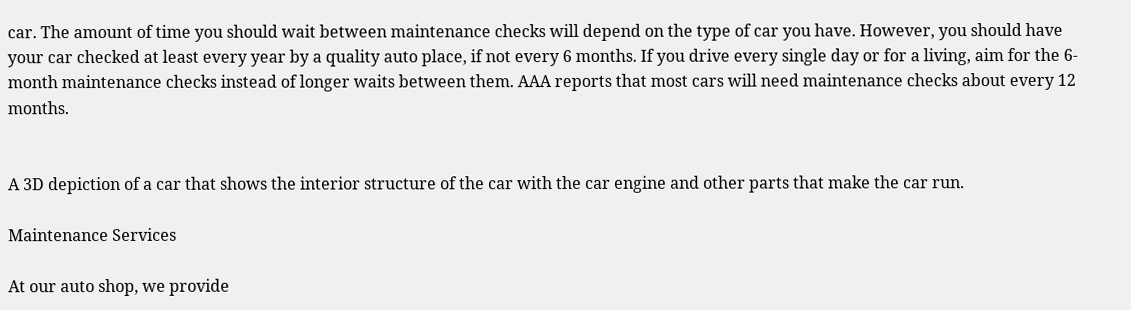car. The amount of time you should wait between maintenance checks will depend on the type of car you have. However, you should have your car checked at least every year by a quality auto place, if not every 6 months. If you drive every single day or for a living, aim for the 6-month maintenance checks instead of longer waits between them. AAA reports that most cars will need maintenance checks about every 12 months.


A 3D depiction of a car that shows the interior structure of the car with the car engine and other parts that make the car run.

Maintenance Services

At our auto shop, we provide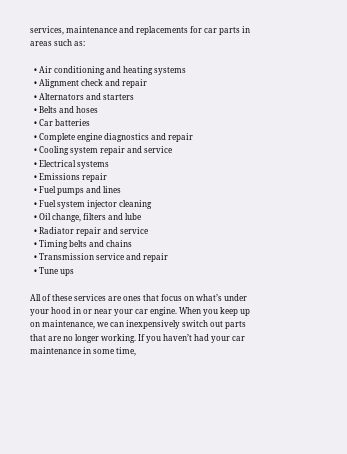services, maintenance and replacements for car parts in areas such as:

  • Air conditioning and heating systems
  • Alignment check and repair
  • Alternators and starters
  • Belts and hoses
  • Car batteries
  • Complete engine diagnostics and repair
  • Cooling system repair and service
  • Electrical systems
  • Emissions repair
  • Fuel pumps and lines
  • Fuel system injector cleaning
  • Oil change, filters and lube
  • Radiator repair and service
  • Timing belts and chains
  • Transmission service and repair
  • Tune ups

All of these services are ones that focus on what’s under your hood in or near your car engine. When you keep up on maintenance, we can inexpensively switch out parts that are no longer working. If you haven’t had your car maintenance in some time,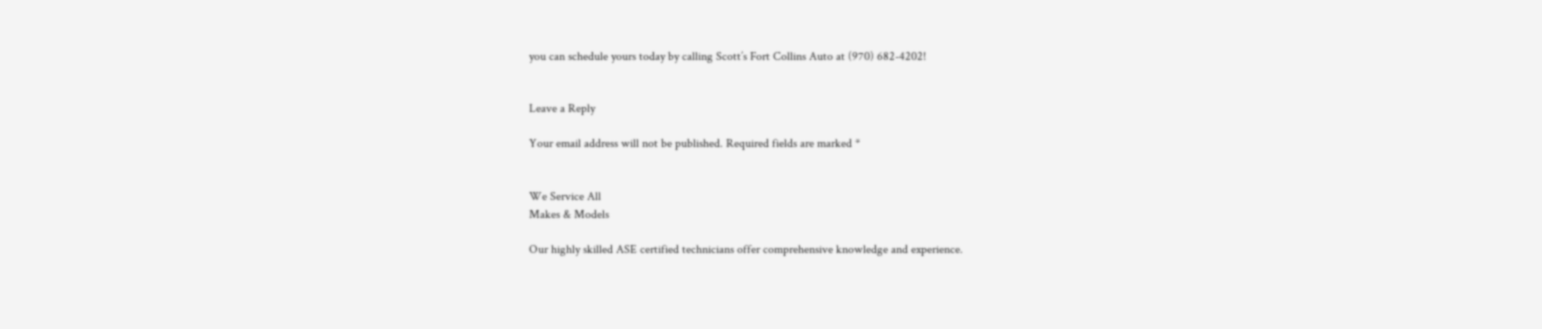you can schedule yours today by calling Scott’s Fort Collins Auto at (970) 682-4202!


Leave a Reply

Your email address will not be published. Required fields are marked *


We Service All
Makes & Models

Our highly skilled ASE certified technicians offer comprehensive knowledge and experience.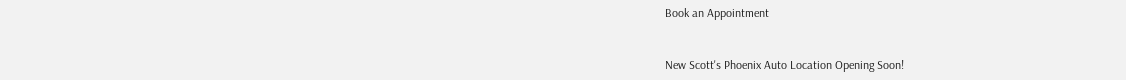Book an Appointment


New Scott's Phoenix Auto Location Opening Soon!